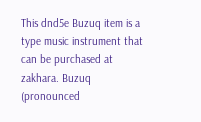This dnd5e Buzuq item is a type music instrument that can be purchased at zakhara. Buzuq (pronounced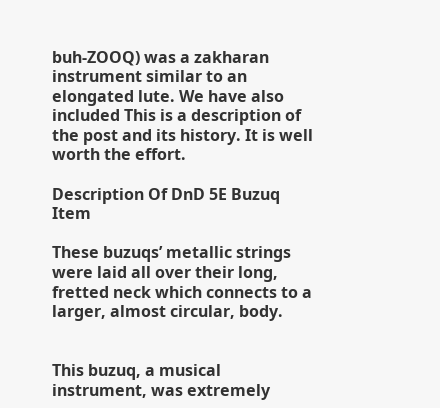buh-ZOOQ) was a zakharan instrument similar to an elongated lute. We have also included This is a description of the post and its history. It is well worth the effort.

Description Of DnD 5E Buzuq Item

These buzuqs’ metallic strings were laid all over their long, fretted neck which connects to a larger, almost circular, body.


This buzuq, a musical instrument, was extremely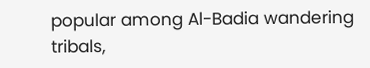popular among Al-Badia wandering tribals,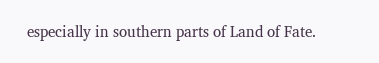especially in southern parts of Land of Fate.